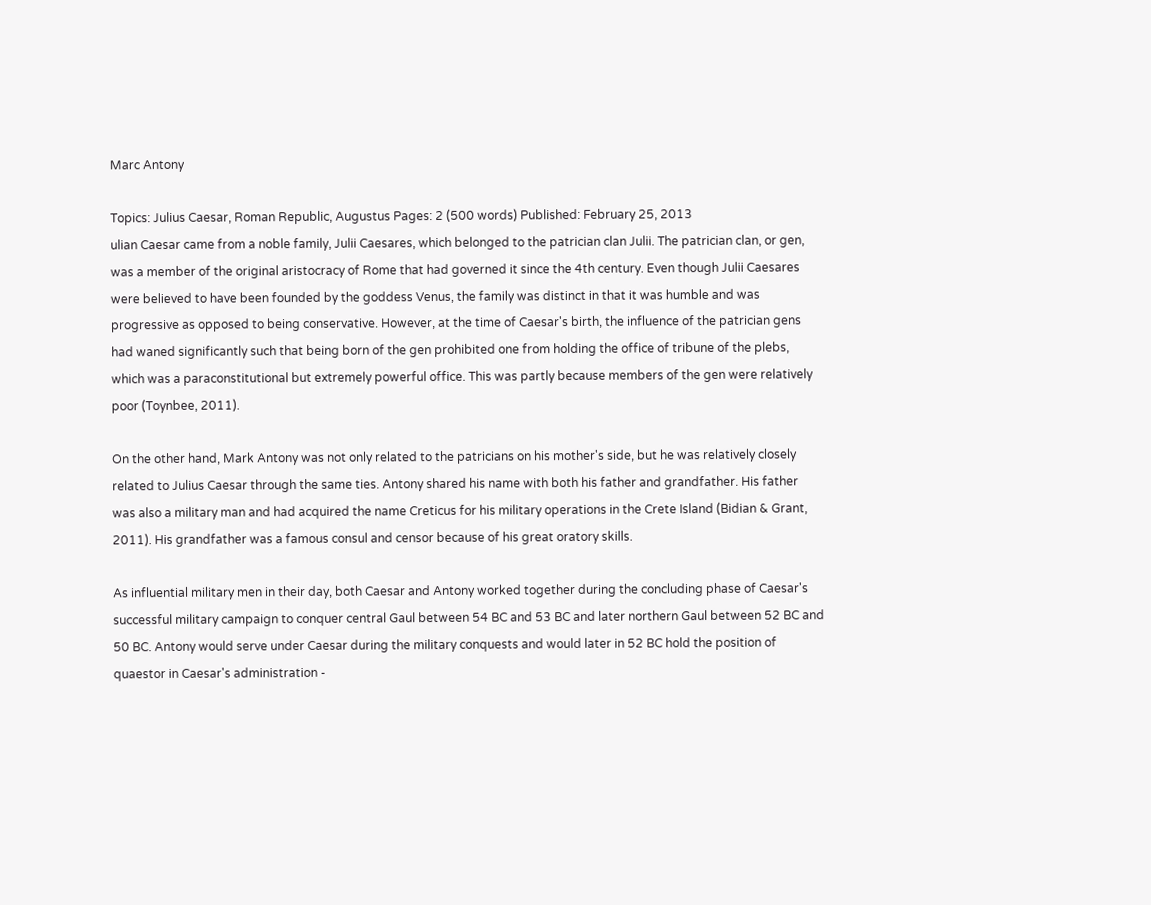Marc Antony

Topics: Julius Caesar, Roman Republic, Augustus Pages: 2 (500 words) Published: February 25, 2013
ulian Caesar came from a noble family, Julii Caesares, which belonged to the patrician clan Julii. The patrician clan, or gen, was a member of the original aristocracy of Rome that had governed it since the 4th century. Even though Julii Caesares were believed to have been founded by the goddess Venus, the family was distinct in that it was humble and was progressive as opposed to being conservative. However, at the time of Caesar's birth, the influence of the patrician gens had waned significantly such that being born of the gen prohibited one from holding the office of tribune of the plebs, which was a paraconstitutional but extremely powerful office. This was partly because members of the gen were relatively poor (Toynbee, 2011).

On the other hand, Mark Antony was not only related to the patricians on his mother's side, but he was relatively closely related to Julius Caesar through the same ties. Antony shared his name with both his father and grandfather. His father was also a military man and had acquired the name Creticus for his military operations in the Crete Island (Bidian & Grant, 2011). His grandfather was a famous consul and censor because of his great oratory skills.

As influential military men in their day, both Caesar and Antony worked together during the concluding phase of Caesar's successful military campaign to conquer central Gaul between 54 BC and 53 BC and later northern Gaul between 52 BC and 50 BC. Antony would serve under Caesar during the military conquests and would later in 52 BC hold the position of quaestor in Caesar's administration -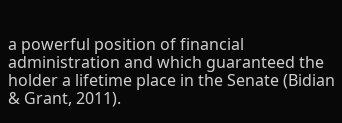a powerful position of financial administration and which guaranteed the holder a lifetime place in the Senate (Bidian & Grant, 2011).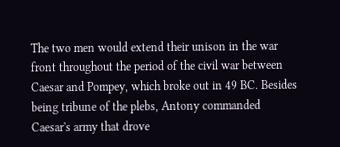The two men would extend their unison in the war front throughout the period of the civil war between Caesar and Pompey, which broke out in 49 BC. Besides being tribune of the plebs, Antony commanded Caesar's army that drove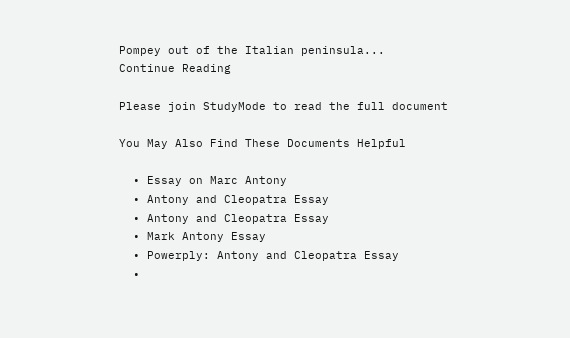Pompey out of the Italian peninsula...
Continue Reading

Please join StudyMode to read the full document

You May Also Find These Documents Helpful

  • Essay on Marc Antony
  • Antony and Cleopatra Essay
  • Antony and Cleopatra Essay
  • Mark Antony Essay
  • Powerply: Antony and Cleopatra Essay
  •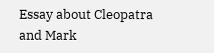Essay about Cleopatra and Mark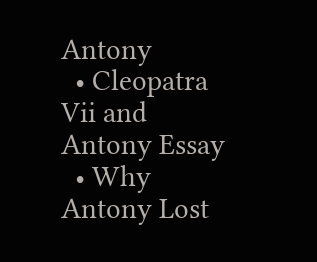Antony
  • Cleopatra Vii and Antony Essay
  • Why Antony Lost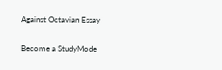Against Octavian Essay

Become a StudyMode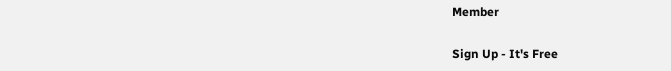Member

Sign Up - It's Free